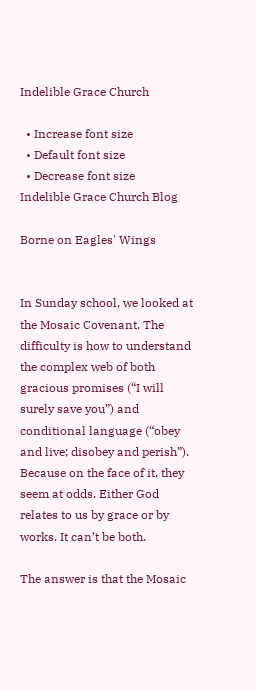Indelible Grace Church

  • Increase font size
  • Default font size
  • Decrease font size
Indelible Grace Church Blog

Borne on Eagles' Wings


In Sunday school, we looked at the Mosaic Covenant. The difficulty is how to understand the complex web of both gracious promises (“I will surely save you”) and conditional language (“obey and live; disobey and perish”). Because on the face of it, they seem at odds. Either God relates to us by grace or by works. It can’t be both.

The answer is that the Mosaic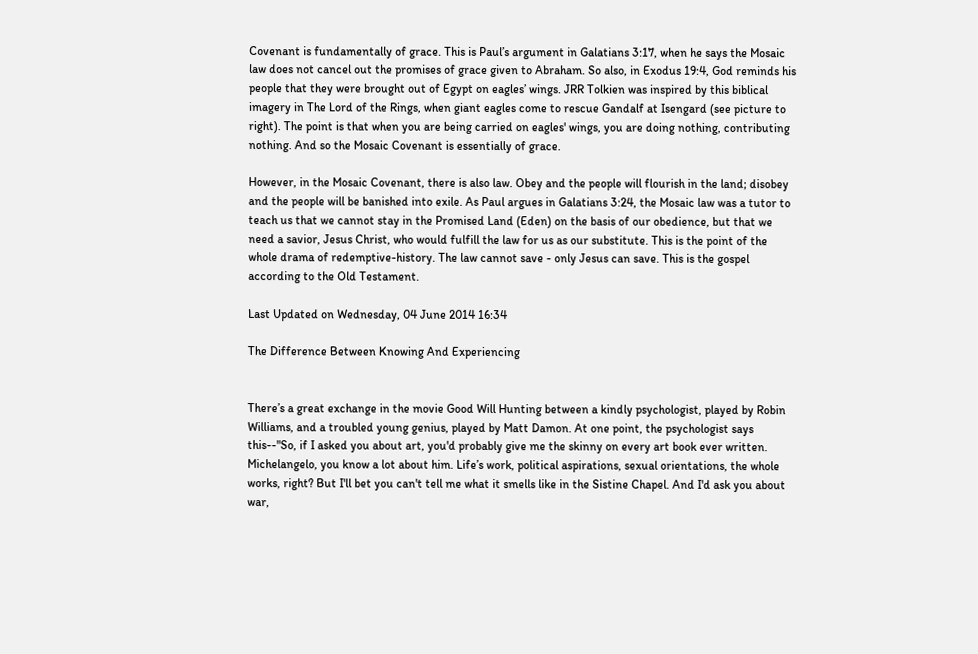Covenant is fundamentally of grace. This is Paul’s argument in Galatians 3:17, when he says the Mosaic law does not cancel out the promises of grace given to Abraham. So also, in Exodus 19:4, God reminds his people that they were brought out of Egypt on eagles’ wings. JRR Tolkien was inspired by this biblical imagery in The Lord of the Rings, when giant eagles come to rescue Gandalf at Isengard (see picture to right). The point is that when you are being carried on eagles' wings, you are doing nothing, contributing nothing. And so the Mosaic Covenant is essentially of grace.

However, in the Mosaic Covenant, there is also law. Obey and the people will flourish in the land; disobey and the people will be banished into exile. As Paul argues in Galatians 3:24, the Mosaic law was a tutor to teach us that we cannot stay in the Promised Land (Eden) on the basis of our obedience, but that we need a savior, Jesus Christ, who would fulfill the law for us as our substitute. This is the point of the whole drama of redemptive-history. The law cannot save - only Jesus can save. This is the gospel according to the Old Testament.

Last Updated on Wednesday, 04 June 2014 16:34

The Difference Between Knowing And Experiencing


There’s a great exchange in the movie Good Will Hunting between a kindly psychologist, played by Robin Williams, and a troubled young genius, played by Matt Damon. At one point, the psychologist says this--"So, if I asked you about art, you'd probably give me the skinny on every art book ever written. Michelangelo, you know a lot about him. Life’s work, political aspirations, sexual orientations, the whole works, right? But I'll bet you can't tell me what it smells like in the Sistine Chapel. And I'd ask you about war,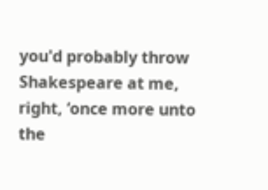you'd probably throw Shakespeare at me, right, ‘once more unto the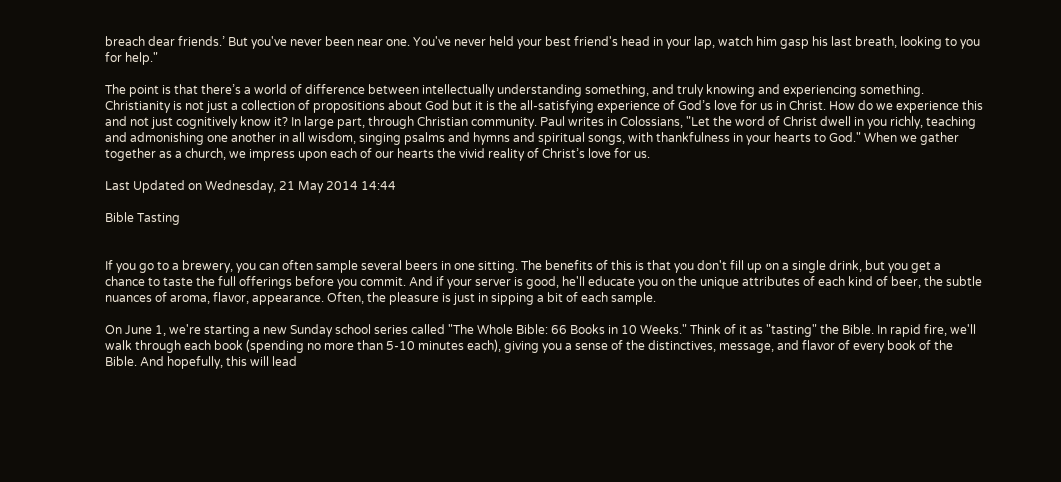breach dear friends.’ But you've never been near one. You've never held your best friend's head in your lap, watch him gasp his last breath, looking to you for help."

The point is that there’s a world of difference between intellectually understanding something, and truly knowing and experiencing something. Christianity is not just a collection of propositions about God but it is the all-satisfying experience of God’s love for us in Christ. How do we experience this and not just cognitively know it? In large part, through Christian community. Paul writes in Colossians, "Let the word of Christ dwell in you richly, teaching and admonishing one another in all wisdom, singing psalms and hymns and spiritual songs, with thankfulness in your hearts to God." When we gather together as a church, we impress upon each of our hearts the vivid reality of Christ’s love for us.

Last Updated on Wednesday, 21 May 2014 14:44

Bible Tasting


If you go to a brewery, you can often sample several beers in one sitting. The benefits of this is that you don't fill up on a single drink, but you get a chance to taste the full offerings before you commit. And if your server is good, he'll educate you on the unique attributes of each kind of beer, the subtle nuances of aroma, flavor, appearance. Often, the pleasure is just in sipping a bit of each sample.

On June 1, we're starting a new Sunday school series called "The Whole Bible: 66 Books in 10 Weeks." Think of it as "tasting" the Bible. In rapid fire, we'll walk through each book (spending no more than 5-10 minutes each), giving you a sense of the distinctives, message, and flavor of every book of the Bible. And hopefully, this will lead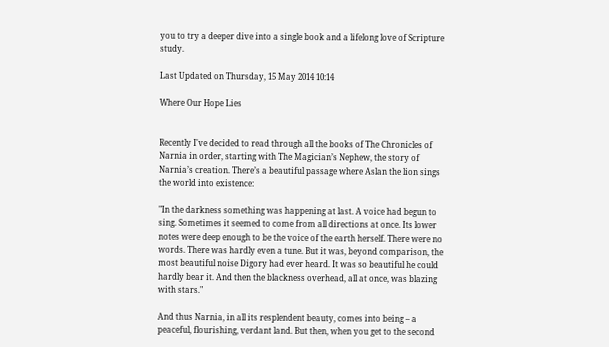you to try a deeper dive into a single book and a lifelong love of Scripture study.

Last Updated on Thursday, 15 May 2014 10:14

Where Our Hope Lies


Recently I've decided to read through all the books of The Chronicles of Narnia in order, starting with The Magician’s Nephew, the story of Narnia’s creation. There’s a beautiful passage where Aslan the lion sings the world into existence:

"In the darkness something was happening at last. A voice had begun to sing. Sometimes it seemed to come from all directions at once. Its lower notes were deep enough to be the voice of the earth herself. There were no words. There was hardly even a tune. But it was, beyond comparison, the most beautiful noise Digory had ever heard. It was so beautiful he could hardly bear it. And then the blackness overhead, all at once, was blazing with stars."

And thus Narnia, in all its resplendent beauty, comes into being – a peaceful, flourishing, verdant land. But then, when you get to the second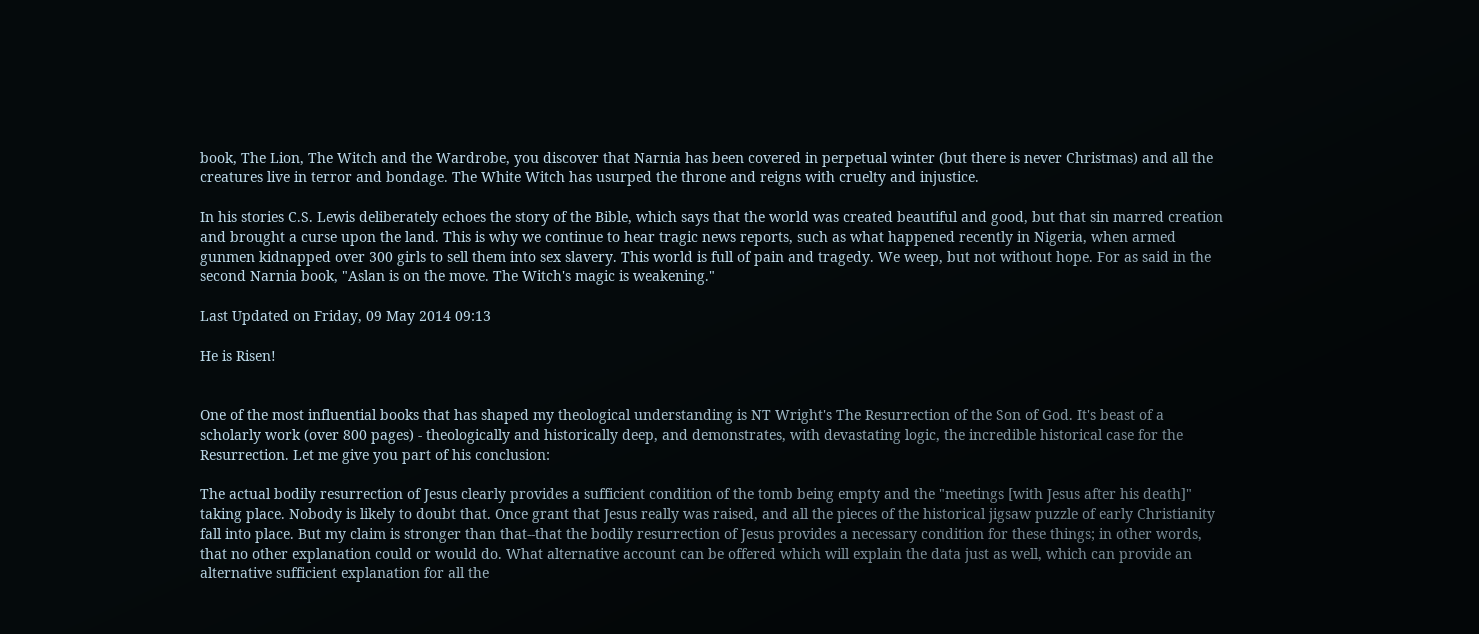book, The Lion, The Witch and the Wardrobe, you discover that Narnia has been covered in perpetual winter (but there is never Christmas) and all the creatures live in terror and bondage. The White Witch has usurped the throne and reigns with cruelty and injustice.

In his stories C.S. Lewis deliberately echoes the story of the Bible, which says that the world was created beautiful and good, but that sin marred creation and brought a curse upon the land. This is why we continue to hear tragic news reports, such as what happened recently in Nigeria, when armed gunmen kidnapped over 300 girls to sell them into sex slavery. This world is full of pain and tragedy. We weep, but not without hope. For as said in the second Narnia book, "Aslan is on the move. The Witch's magic is weakening."

Last Updated on Friday, 09 May 2014 09:13

He is Risen!


One of the most influential books that has shaped my theological understanding is NT Wright's The Resurrection of the Son of God. It's beast of a scholarly work (over 800 pages) - theologically and historically deep, and demonstrates, with devastating logic, the incredible historical case for the Resurrection. Let me give you part of his conclusion:

The actual bodily resurrection of Jesus clearly provides a sufficient condition of the tomb being empty and the "meetings [with Jesus after his death]" taking place. Nobody is likely to doubt that. Once grant that Jesus really was raised, and all the pieces of the historical jigsaw puzzle of early Christianity fall into place. But my claim is stronger than that--that the bodily resurrection of Jesus provides a necessary condition for these things; in other words, that no other explanation could or would do. What alternative account can be offered which will explain the data just as well, which can provide an alternative sufficient explanation for all the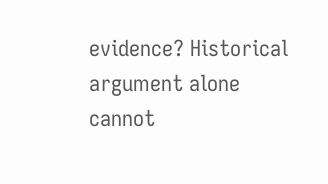evidence? Historical argument alone cannot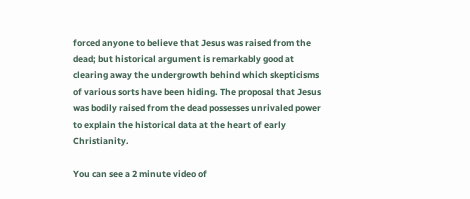forced anyone to believe that Jesus was raised from the dead; but historical argument is remarkably good at clearing away the undergrowth behind which skepticisms of various sorts have been hiding. The proposal that Jesus was bodily raised from the dead possesses unrivaled power to explain the historical data at the heart of early Christianity.

You can see a 2 minute video of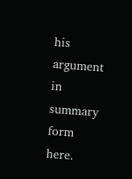his argument in summary form here.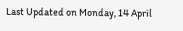Last Updated on Monday, 14 April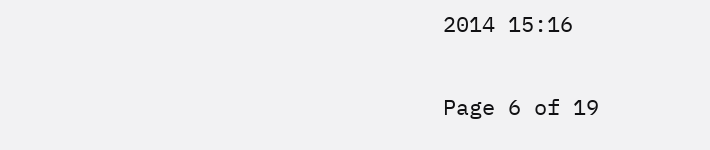2014 15:16

Page 6 of 19